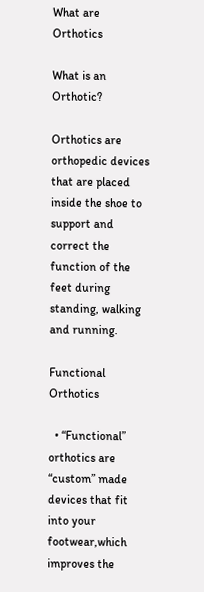What are Orthotics

What is an Orthotic?

Orthotics are orthopedic devices that are placed inside the shoe to support and correct the function of the feet during standing, walking and running.

Functional Orthotics

  • “Functional” orthotics are “custom” made devices that fit into your footwear,which improves the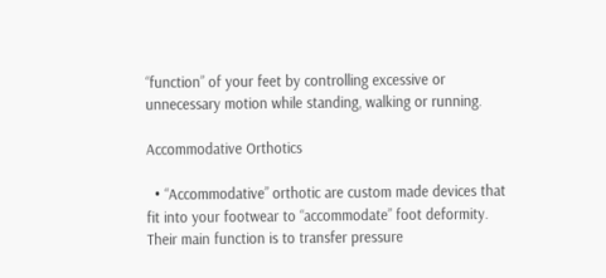“function” of your feet by controlling excessive or unnecessary motion while standing, walking or running.

Accommodative Orthotics

  • “Accommodative” orthotic are custom made devices that fit into your footwear to “accommodate” foot deformity. Their main function is to transfer pressure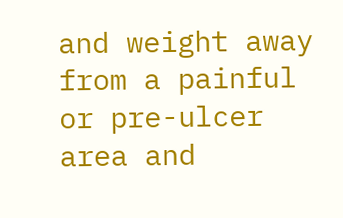and weight away from a painful or pre-ulcer area and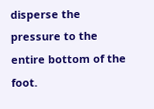disperse the pressure to the entire bottom of the foot.